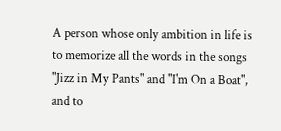A person whose only ambition in life is to memorize all the words in the songs "Jizz in My Pants" and "I'm On a Boat", and to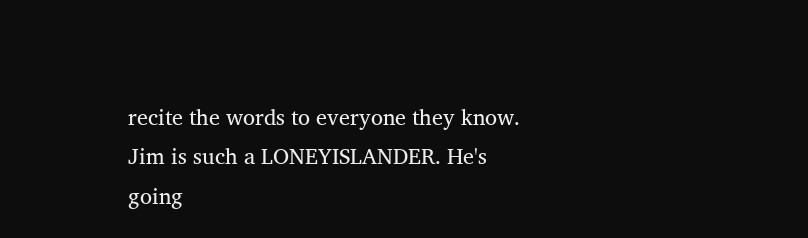recite the words to everyone they know.
Jim is such a LONEYISLANDER. He's going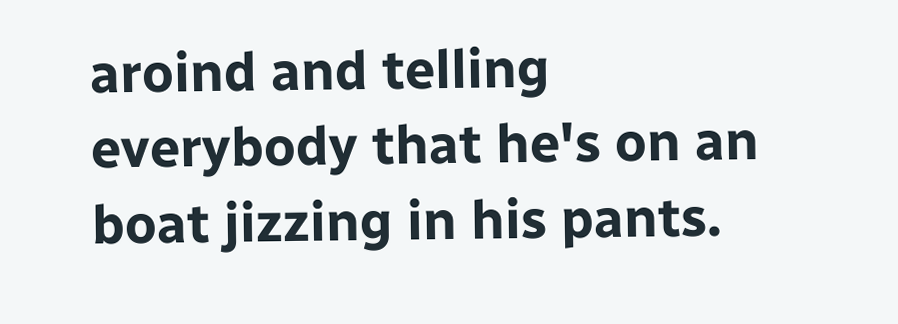aroind and telling everybody that he's on an boat jizzing in his pants.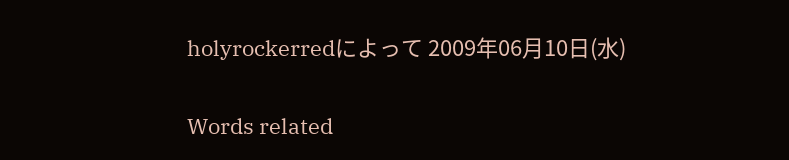holyrockerredによって 2009年06月10日(水)

Words related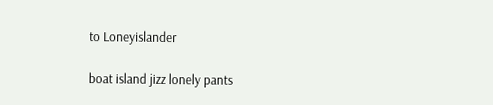to Loneyislander

boat island jizz lonely pants